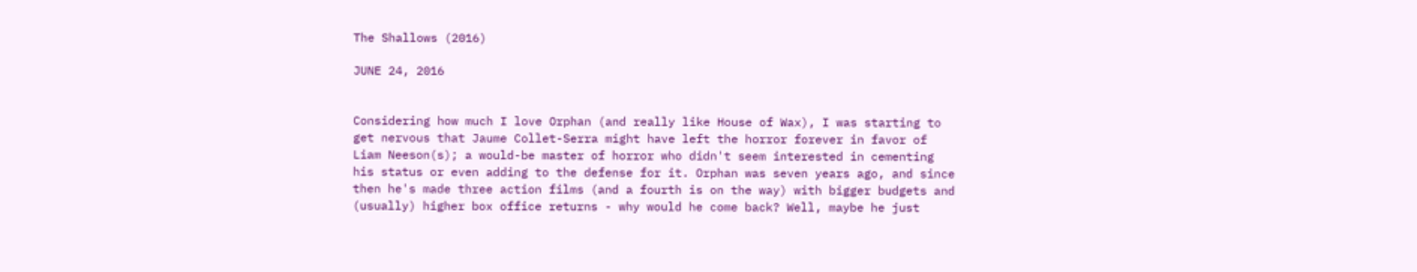The Shallows (2016)

JUNE 24, 2016


Considering how much I love Orphan (and really like House of Wax), I was starting to get nervous that Jaume Collet-Serra might have left the horror forever in favor of Liam Neeson(s); a would-be master of horror who didn't seem interested in cementing his status or even adding to the defense for it. Orphan was seven years ago, and since then he's made three action films (and a fourth is on the way) with bigger budgets and (usually) higher box office returns - why would he come back? Well, maybe he just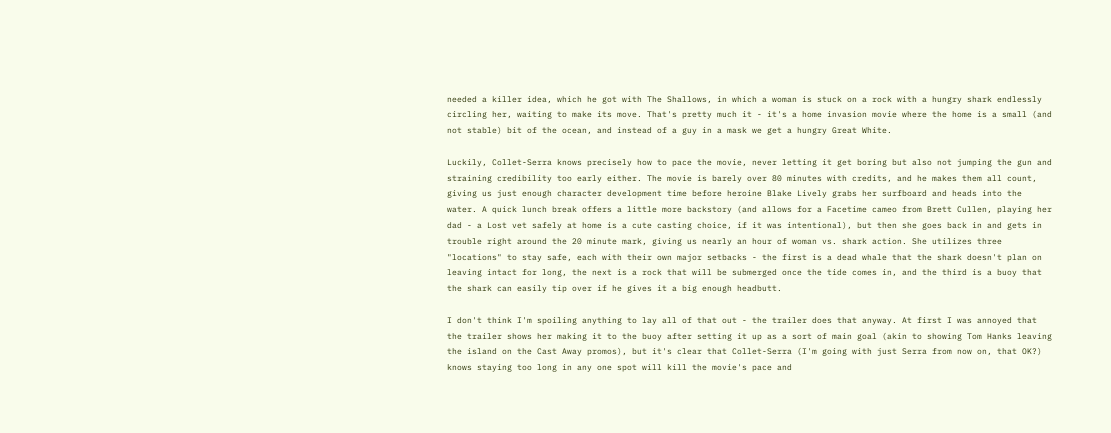needed a killer idea, which he got with The Shallows, in which a woman is stuck on a rock with a hungry shark endlessly circling her, waiting to make its move. That's pretty much it - it's a home invasion movie where the home is a small (and not stable) bit of the ocean, and instead of a guy in a mask we get a hungry Great White.

Luckily, Collet-Serra knows precisely how to pace the movie, never letting it get boring but also not jumping the gun and straining credibility too early either. The movie is barely over 80 minutes with credits, and he makes them all count, giving us just enough character development time before heroine Blake Lively grabs her surfboard and heads into the water. A quick lunch break offers a little more backstory (and allows for a Facetime cameo from Brett Cullen, playing her dad - a Lost vet safely at home is a cute casting choice, if it was intentional), but then she goes back in and gets in trouble right around the 20 minute mark, giving us nearly an hour of woman vs. shark action. She utilizes three "locations" to stay safe, each with their own major setbacks - the first is a dead whale that the shark doesn't plan on leaving intact for long, the next is a rock that will be submerged once the tide comes in, and the third is a buoy that the shark can easily tip over if he gives it a big enough headbutt.

I don't think I'm spoiling anything to lay all of that out - the trailer does that anyway. At first I was annoyed that the trailer shows her making it to the buoy after setting it up as a sort of main goal (akin to showing Tom Hanks leaving the island on the Cast Away promos), but it's clear that Collet-Serra (I'm going with just Serra from now on, that OK?) knows staying too long in any one spot will kill the movie's pace and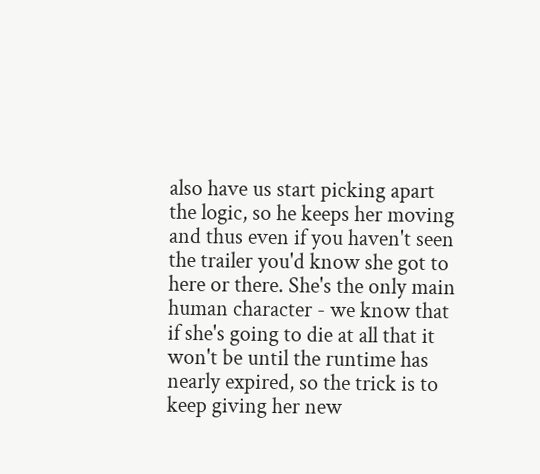also have us start picking apart the logic, so he keeps her moving and thus even if you haven't seen the trailer you'd know she got to here or there. She's the only main human character - we know that if she's going to die at all that it won't be until the runtime has nearly expired, so the trick is to keep giving her new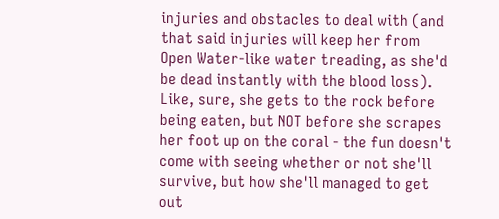injuries and obstacles to deal with (and that said injuries will keep her from Open Water-like water treading, as she'd be dead instantly with the blood loss). Like, sure, she gets to the rock before being eaten, but NOT before she scrapes her foot up on the coral - the fun doesn't come with seeing whether or not she'll survive, but how she'll managed to get out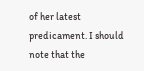of her latest predicament. I should note that the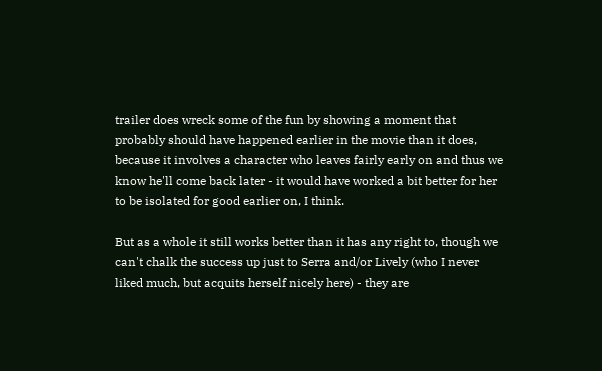trailer does wreck some of the fun by showing a moment that probably should have happened earlier in the movie than it does, because it involves a character who leaves fairly early on and thus we know he'll come back later - it would have worked a bit better for her to be isolated for good earlier on, I think.

But as a whole it still works better than it has any right to, though we can't chalk the success up just to Serra and/or Lively (who I never liked much, but acquits herself nicely here) - they are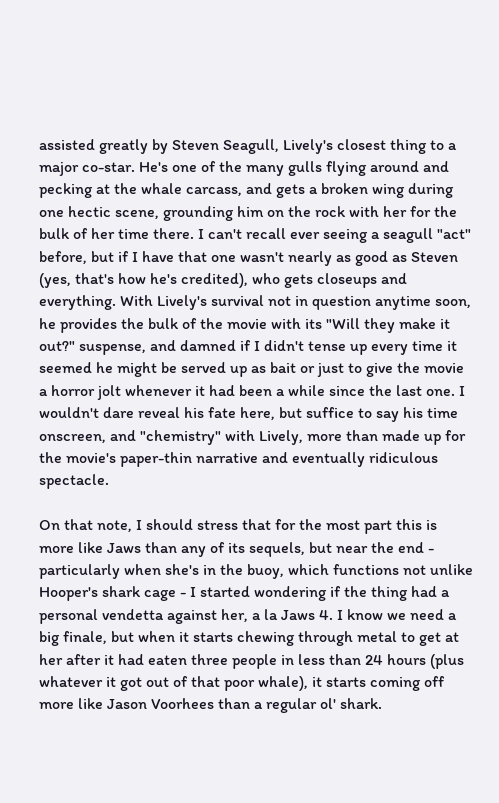assisted greatly by Steven Seagull, Lively's closest thing to a major co-star. He's one of the many gulls flying around and pecking at the whale carcass, and gets a broken wing during one hectic scene, grounding him on the rock with her for the bulk of her time there. I can't recall ever seeing a seagull "act" before, but if I have that one wasn't nearly as good as Steven (yes, that's how he's credited), who gets closeups and everything. With Lively's survival not in question anytime soon, he provides the bulk of the movie with its "Will they make it out?" suspense, and damned if I didn't tense up every time it seemed he might be served up as bait or just to give the movie a horror jolt whenever it had been a while since the last one. I wouldn't dare reveal his fate here, but suffice to say his time onscreen, and "chemistry" with Lively, more than made up for the movie's paper-thin narrative and eventually ridiculous spectacle.

On that note, I should stress that for the most part this is more like Jaws than any of its sequels, but near the end - particularly when she's in the buoy, which functions not unlike Hooper's shark cage - I started wondering if the thing had a personal vendetta against her, a la Jaws 4. I know we need a big finale, but when it starts chewing through metal to get at her after it had eaten three people in less than 24 hours (plus whatever it got out of that poor whale), it starts coming off more like Jason Voorhees than a regular ol' shark.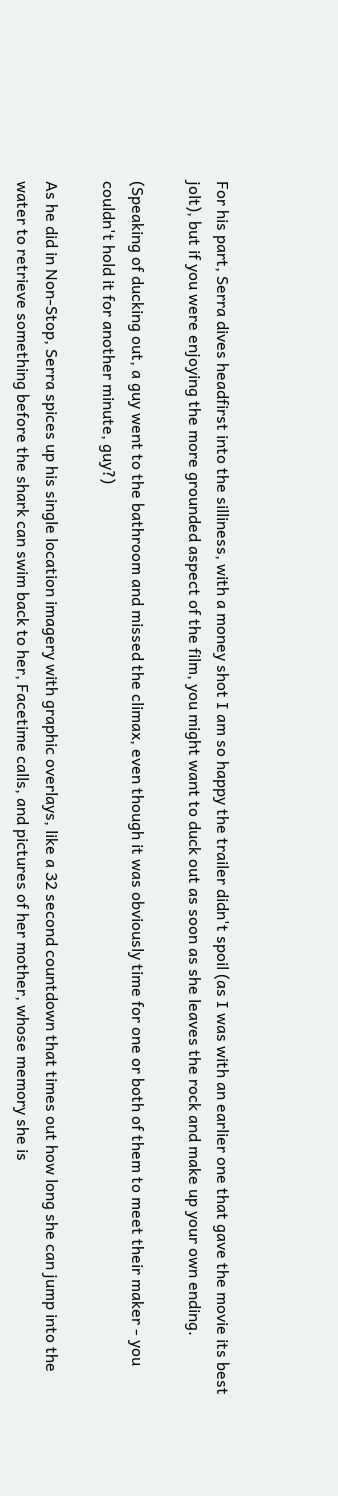For his part, Serra dives headfirst into the silliness, with a money shot I am so happy the trailer didn't spoil (as I was with an earlier one that gave the movie its best jolt), but if you were enjoying the more grounded aspect of the film, you might want to duck out as soon as she leaves the rock and make up your own ending.

(Speaking of ducking out, a guy went to the bathroom and missed the climax, even though it was obviously time for one or both of them to meet their maker - you couldn't hold it for another minute, guy?)

As he did in Non-Stop, Serra spices up his single location imagery with graphic overlays, like a 32 second countdown that times out how long she can jump into the water to retrieve something before the shark can swim back to her, Facetime calls, and pictures of her mother, whose memory she is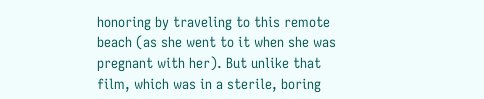honoring by traveling to this remote beach (as she went to it when she was pregnant with her). But unlike that film, which was in a sterile, boring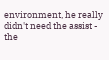environment, he really didn't need the assist - the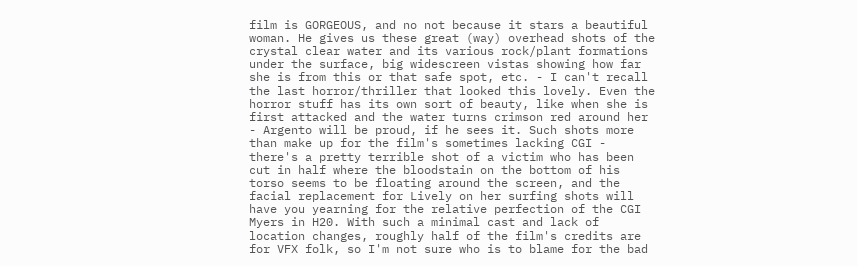film is GORGEOUS, and no not because it stars a beautiful woman. He gives us these great (way) overhead shots of the crystal clear water and its various rock/plant formations under the surface, big widescreen vistas showing how far she is from this or that safe spot, etc. - I can't recall the last horror/thriller that looked this lovely. Even the horror stuff has its own sort of beauty, like when she is first attacked and the water turns crimson red around her - Argento will be proud, if he sees it. Such shots more than make up for the film's sometimes lacking CGI - there's a pretty terrible shot of a victim who has been cut in half where the bloodstain on the bottom of his torso seems to be floating around the screen, and the facial replacement for Lively on her surfing shots will have you yearning for the relative perfection of the CGI Myers in H20. With such a minimal cast and lack of location changes, roughly half of the film's credits are for VFX folk, so I'm not sure who is to blame for the bad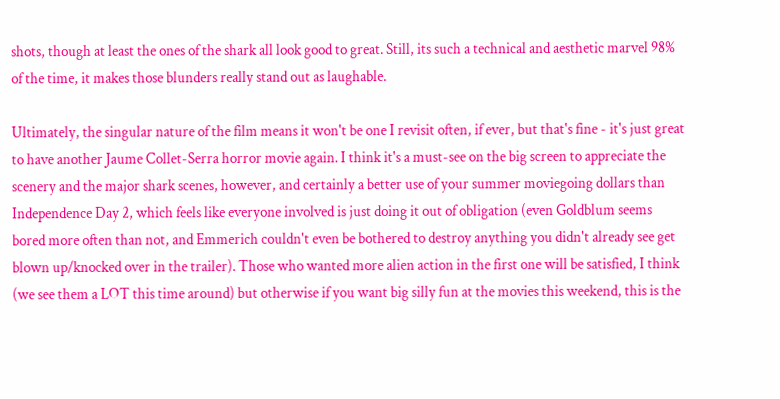shots, though at least the ones of the shark all look good to great. Still, its such a technical and aesthetic marvel 98% of the time, it makes those blunders really stand out as laughable.

Ultimately, the singular nature of the film means it won't be one I revisit often, if ever, but that's fine - it's just great to have another Jaume Collet-Serra horror movie again. I think it's a must-see on the big screen to appreciate the scenery and the major shark scenes, however, and certainly a better use of your summer moviegoing dollars than Independence Day 2, which feels like everyone involved is just doing it out of obligation (even Goldblum seems bored more often than not, and Emmerich couldn't even be bothered to destroy anything you didn't already see get blown up/knocked over in the trailer). Those who wanted more alien action in the first one will be satisfied, I think (we see them a LOT this time around) but otherwise if you want big silly fun at the movies this weekend, this is the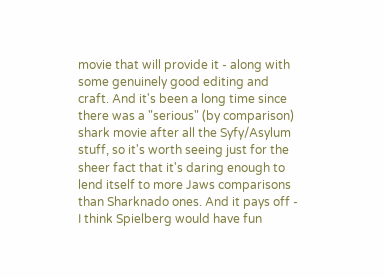movie that will provide it - along with some genuinely good editing and craft. And it's been a long time since there was a "serious" (by comparison) shark movie after all the Syfy/Asylum stuff, so it's worth seeing just for the sheer fact that it's daring enough to lend itself to more Jaws comparisons than Sharknado ones. And it pays off - I think Spielberg would have fun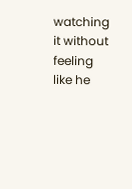watching it without feeling like he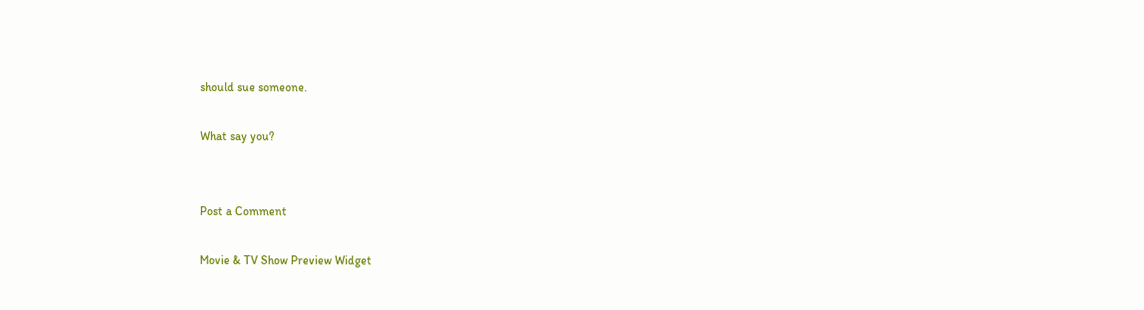should sue someone.

What say you?


Post a Comment

Movie & TV Show Preview Widget